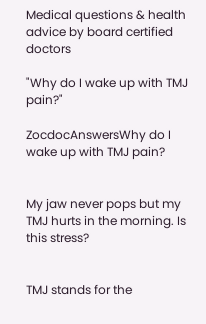Medical questions & health advice by board certified doctors

"Why do I wake up with TMJ pain?"

ZocdocAnswersWhy do I wake up with TMJ pain?


My jaw never pops but my TMJ hurts in the morning. Is this stress?


TMJ stands for the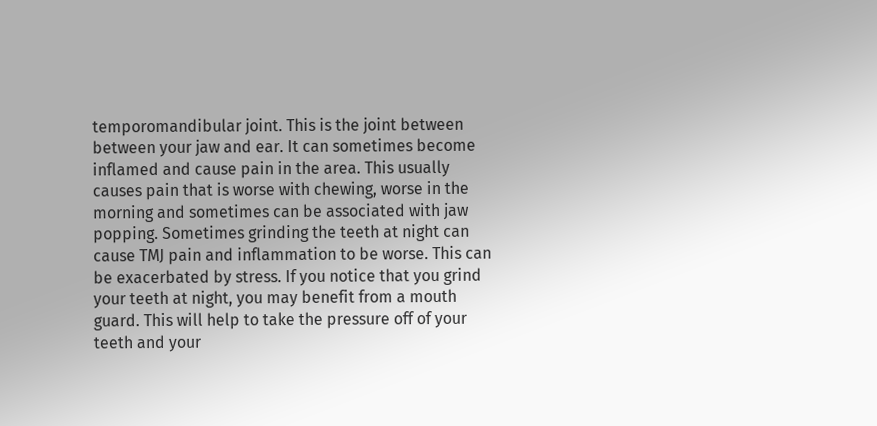temporomandibular joint. This is the joint between between your jaw and ear. It can sometimes become inflamed and cause pain in the area. This usually causes pain that is worse with chewing, worse in the morning and sometimes can be associated with jaw popping. Sometimes grinding the teeth at night can cause TMJ pain and inflammation to be worse. This can be exacerbated by stress. If you notice that you grind your teeth at night, you may benefit from a mouth guard. This will help to take the pressure off of your teeth and your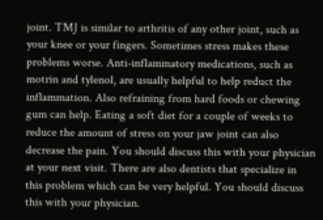joint. TMJ is similar to arthritis of any other joint, such as your knee or your fingers. Sometimes stress makes these problems worse. Anti-inflammatory medications, such as motrin and tylenol, are usually helpful to help reduct the inflammation. Also refraining from hard foods or chewing gum can help. Eating a soft diet for a couple of weeks to reduce the amount of stress on your jaw joint can also decrease the pain. You should discuss this with your physician at your next visit. There are also dentists that specialize in this problem which can be very helpful. You should discuss this with your physician.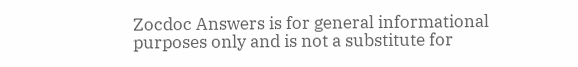Zocdoc Answers is for general informational purposes only and is not a substitute for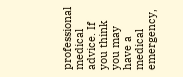professional medical advice. If you think you may have a medical emergency,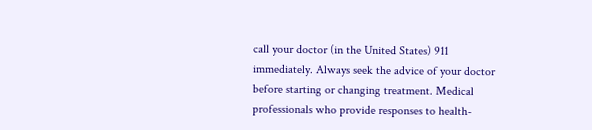call your doctor (in the United States) 911 immediately. Always seek the advice of your doctor before starting or changing treatment. Medical professionals who provide responses to health-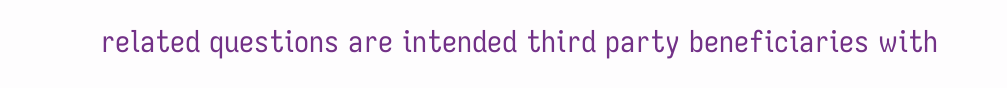related questions are intended third party beneficiaries with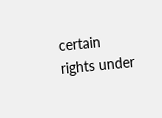certain rights under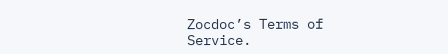Zocdoc’s Terms of Service.